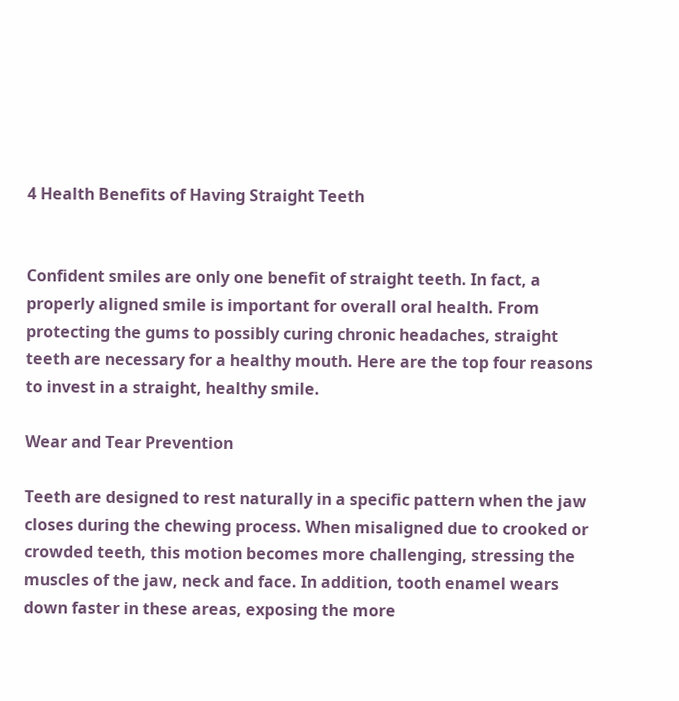4 Health Benefits of Having Straight Teeth


Confident smiles are only one benefit of straight teeth. In fact, a properly aligned smile is important for overall oral health. From protecting the gums to possibly curing chronic headaches, straight teeth are necessary for a healthy mouth. Here are the top four reasons to invest in a straight, healthy smile.

Wear and Tear Prevention

Teeth are designed to rest naturally in a specific pattern when the jaw closes during the chewing process. When misaligned due to crooked or crowded teeth, this motion becomes more challenging, stressing the muscles of the jaw, neck and face. In addition, tooth enamel wears down faster in these areas, exposing the more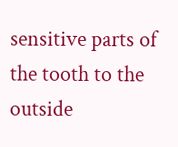sensitive parts of the tooth to the outside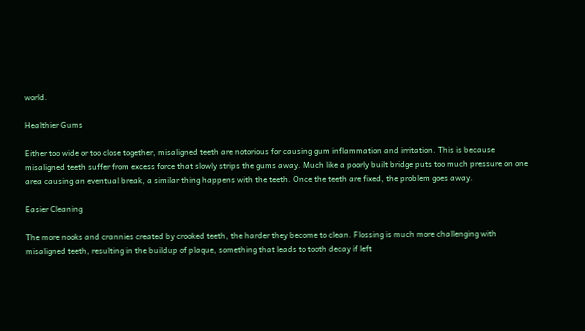world.

Healthier Gums

Either too wide or too close together, misaligned teeth are notorious for causing gum inflammation and irritation. This is because misaligned teeth suffer from excess force that slowly strips the gums away. Much like a poorly built bridge puts too much pressure on one area causing an eventual break, a similar thing happens with the teeth. Once the teeth are fixed, the problem goes away.

Easier Cleaning

The more nooks and crannies created by crooked teeth, the harder they become to clean. Flossing is much more challenging with misaligned teeth, resulting in the buildup of plaque, something that leads to tooth decay if left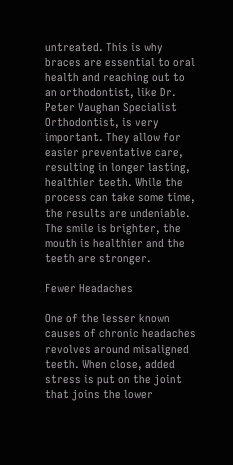untreated. This is why braces are essential to oral health and reaching out to an orthodontist, like Dr. Peter Vaughan Specialist Orthodontist, is very important. They allow for easier preventative care, resulting in longer lasting, healthier teeth. While the process can take some time, the results are undeniable. The smile is brighter, the mouth is healthier and the teeth are stronger.

Fewer Headaches

One of the lesser known causes of chronic headaches revolves around misaligned teeth. When close, added stress is put on the joint that joins the lower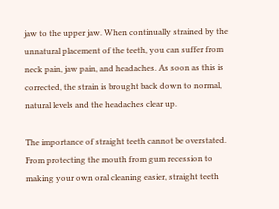jaw to the upper jaw. When continually strained by the unnatural placement of the teeth, you can suffer from neck pain, jaw pain, and headaches. As soon as this is corrected, the strain is brought back down to normal, natural levels and the headaches clear up.

The importance of straight teeth cannot be overstated. From protecting the mouth from gum recession to making your own oral cleaning easier, straight teeth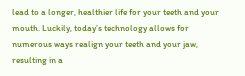lead to a longer, healthier life for your teeth and your mouth. Luckily, today’s technology allows for numerous ways realign your teeth and your jaw, resulting in a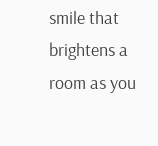smile that brightens a room as you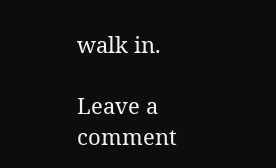walk in.

Leave a comment